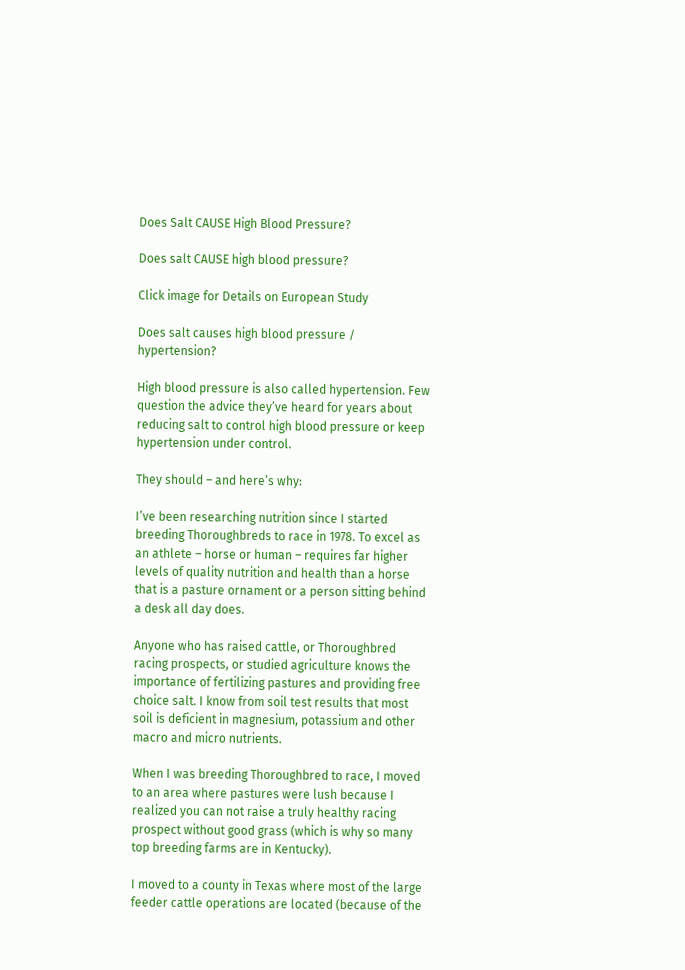Does Salt CAUSE High Blood Pressure?

Does salt CAUSE high blood pressure?

Click image for Details on European Study

Does salt causes high blood pressure / hypertension?

High blood pressure is also called hypertension. Few question the advice they’ve heard for years about reducing salt to control high blood pressure or keep hypertension under control.

They should – and here’s why:

I’ve been researching nutrition since I started breeding Thoroughbreds to race in 1978. To excel as an athlete – horse or human – requires far higher levels of quality nutrition and health than a horse that is a pasture ornament or a person sitting behind a desk all day does.

Anyone who has raised cattle, or Thoroughbred racing prospects, or studied agriculture knows the importance of fertilizing pastures and providing free choice salt. I know from soil test results that most soil is deficient in magnesium, potassium and other macro and micro nutrients.

When I was breeding Thoroughbred to race, I moved to an area where pastures were lush because I realized you can not raise a truly healthy racing prospect without good grass (which is why so many top breeding farms are in Kentucky).

I moved to a county in Texas where most of the large feeder cattle operations are located (because of the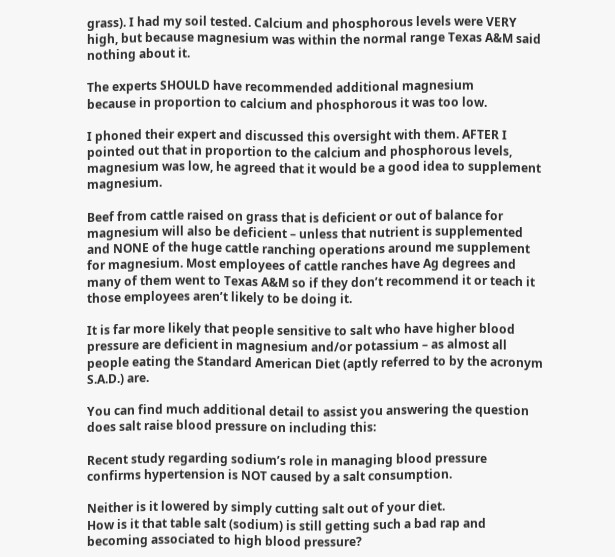grass). I had my soil tested. Calcium and phosphorous levels were VERY high, but because magnesium was within the normal range Texas A&M said nothing about it.

The experts SHOULD have recommended additional magnesium
because in proportion to calcium and phosphorous it was too low.

I phoned their expert and discussed this oversight with them. AFTER I pointed out that in proportion to the calcium and phosphorous levels, magnesium was low, he agreed that it would be a good idea to supplement magnesium.

Beef from cattle raised on grass that is deficient or out of balance for magnesium will also be deficient – unless that nutrient is supplemented and NONE of the huge cattle ranching operations around me supplement for magnesium. Most employees of cattle ranches have Ag degrees and many of them went to Texas A&M so if they don’t recommend it or teach it those employees aren’t likely to be doing it.

It is far more likely that people sensitive to salt who have higher blood pressure are deficient in magnesium and/or potassium – as almost all people eating the Standard American Diet (aptly referred to by the acronym S.A.D.) are.

You can find much additional detail to assist you answering the question does salt raise blood pressure on including this:

Recent study regarding sodium’s role in managing blood pressure
confirms hypertension is NOT caused by a salt consumption.

Neither is it lowered by simply cutting salt out of your diet.
How is it that table salt (sodium) is still getting such a bad rap and
becoming associated to high blood pressure?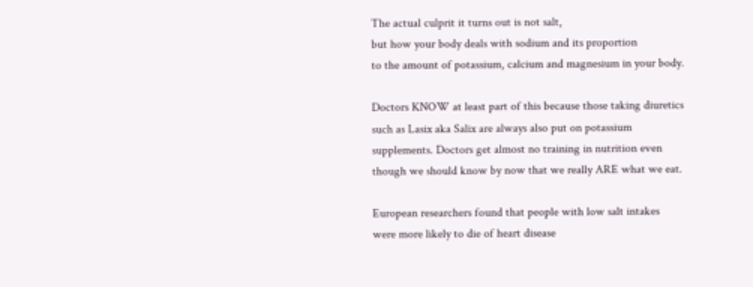The actual culprit it turns out is not salt,
but how your body deals with sodium and its proportion
to the amount of potassium, calcium and magnesium in your body.

Doctors KNOW at least part of this because those taking diuretics such as Lasix aka Salix are always also put on potassium supplements. Doctors get almost no training in nutrition even though we should know by now that we really ARE what we eat.

European researchers found that people with low salt intakes
were more likely to die of heart disease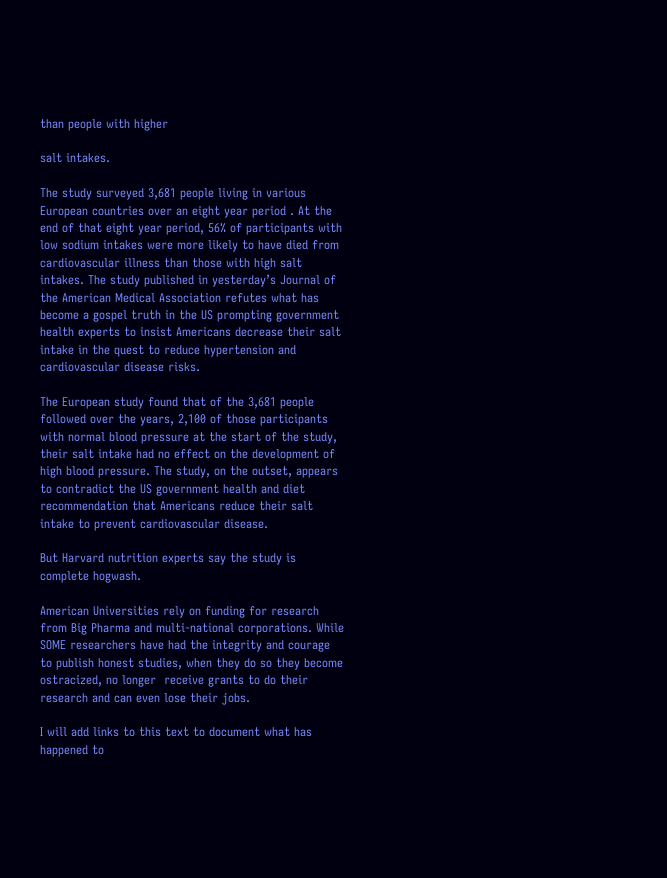than people with higher

salt intakes.

The study surveyed 3,681 people living in various European countries over an eight year period . At the end of that eight year period, 56% of participants with low sodium intakes were more likely to have died from cardiovascular illness than those with high salt intakes. The study published in yesterday’s Journal of the American Medical Association refutes what has become a gospel truth in the US prompting government health experts to insist Americans decrease their salt intake in the quest to reduce hypertension and cardiovascular disease risks.

The European study found that of the 3,681 people followed over the years, 2,100 of those participants with normal blood pressure at the start of the study, their salt intake had no effect on the development of high blood pressure. The study, on the outset, appears to contradict the US government health and diet recommendation that Americans reduce their salt intake to prevent cardiovascular disease.

But Harvard nutrition experts say the study is complete hogwash.

American Universities rely on funding for research from Big Pharma and multi-national corporations. While SOME researchers have had the integrity and courage to publish honest studies, when they do so they become ostracized, no longer  receive grants to do their research and can even lose their jobs.

I will add links to this text to document what has happened to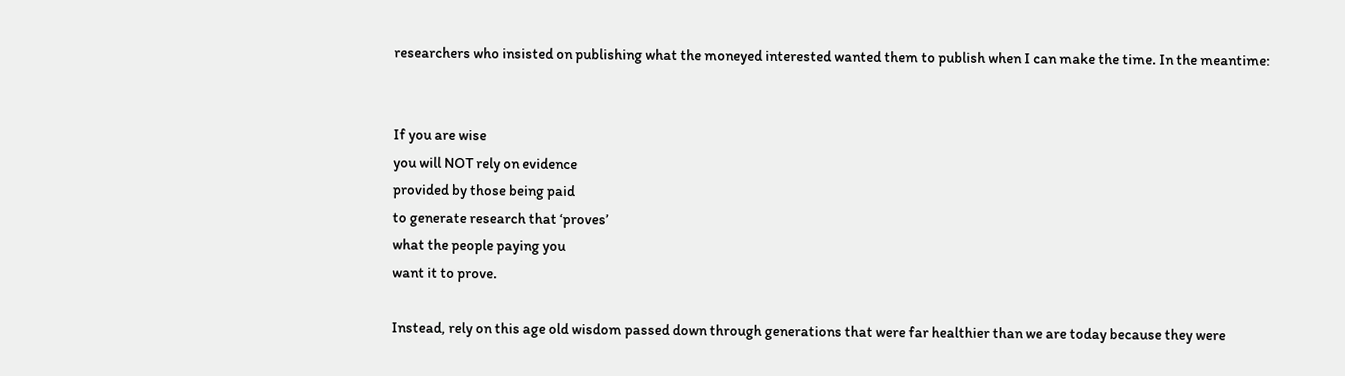researchers who insisted on publishing what the moneyed interested wanted them to publish when I can make the time. In the meantime:


If you are wise
you will NOT rely on evidence
provided by those being paid
to generate research that ‘proves’
what the people paying you
want it to prove.

Instead, rely on this age old wisdom passed down through generations that were far healthier than we are today because they were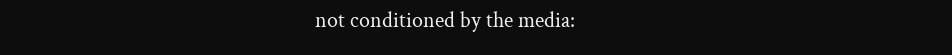not conditioned by the media: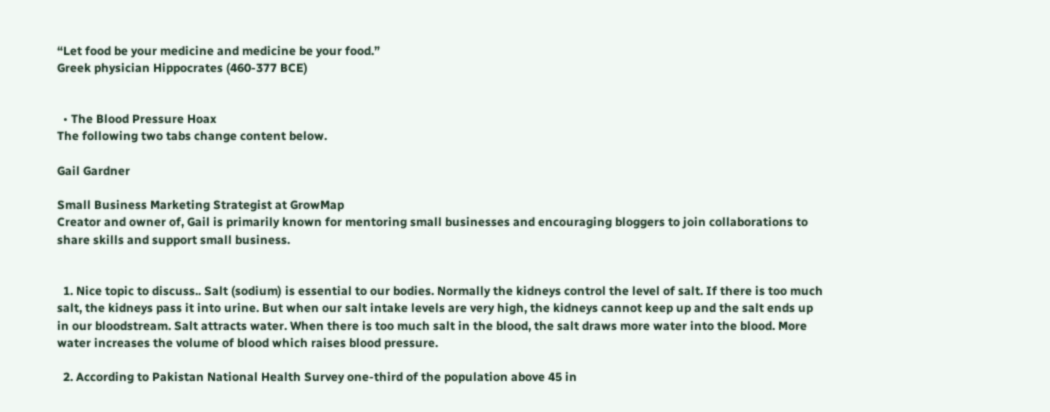“Let food be your medicine and medicine be your food.”
Greek physician Hippocrates (460-377 BCE)


  • The Blood Pressure Hoax
The following two tabs change content below.

Gail Gardner

Small Business Marketing Strategist at GrowMap
Creator and owner of, Gail is primarily known for mentoring small businesses and encouraging bloggers to join collaborations to share skills and support small business.


  1. Nice topic to discuss.. Salt (sodium) is essential to our bodies. Normally the kidneys control the level of salt. If there is too much salt, the kidneys pass it into urine. But when our salt intake levels are very high, the kidneys cannot keep up and the salt ends up in our bloodstream. Salt attracts water. When there is too much salt in the blood, the salt draws more water into the blood. More water increases the volume of blood which raises blood pressure.

  2. According to Pakistan National Health Survey one-third of the population above 45 in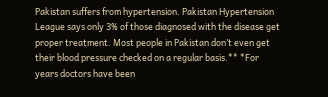Pakistan suffers from hypertension. Pakistan Hypertension League says only 3% of those diagnosed with the disease get proper treatment. Most people in Pakistan don’t even get their blood pressure checked on a regular basis.** *For years doctors have been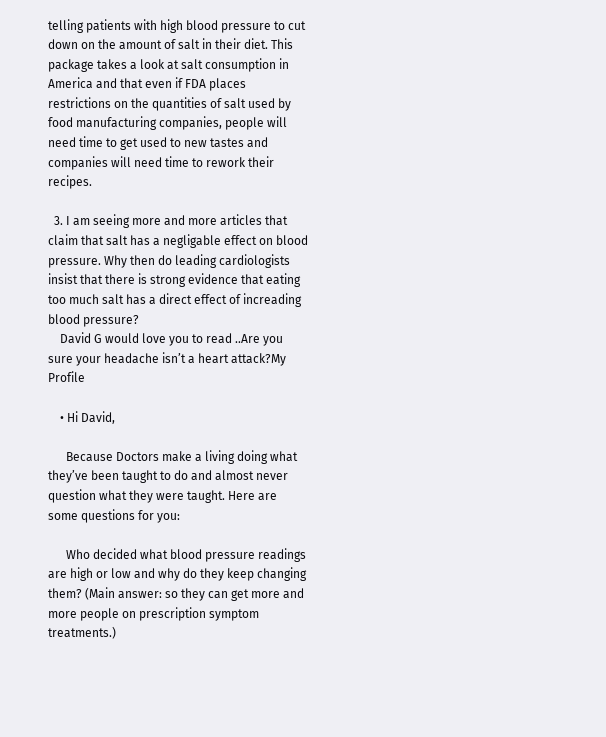telling patients with high blood pressure to cut down on the amount of salt in their diet. This package takes a look at salt consumption in America and that even if FDA places restrictions on the quantities of salt used by food manufacturing companies, people will need time to get used to new tastes and companies will need time to rework their recipes.

  3. I am seeing more and more articles that claim that salt has a negligable effect on blood pressure. Why then do leading cardiologists insist that there is strong evidence that eating too much salt has a direct effect of increading blood pressure?
    David G would love you to read ..Are you sure your headache isn’t a heart attack?My Profile

    • Hi David,

      Because Doctors make a living doing what they’ve been taught to do and almost never question what they were taught. Here are some questions for you:

      Who decided what blood pressure readings are high or low and why do they keep changing them? (Main answer: so they can get more and more people on prescription symptom treatments.)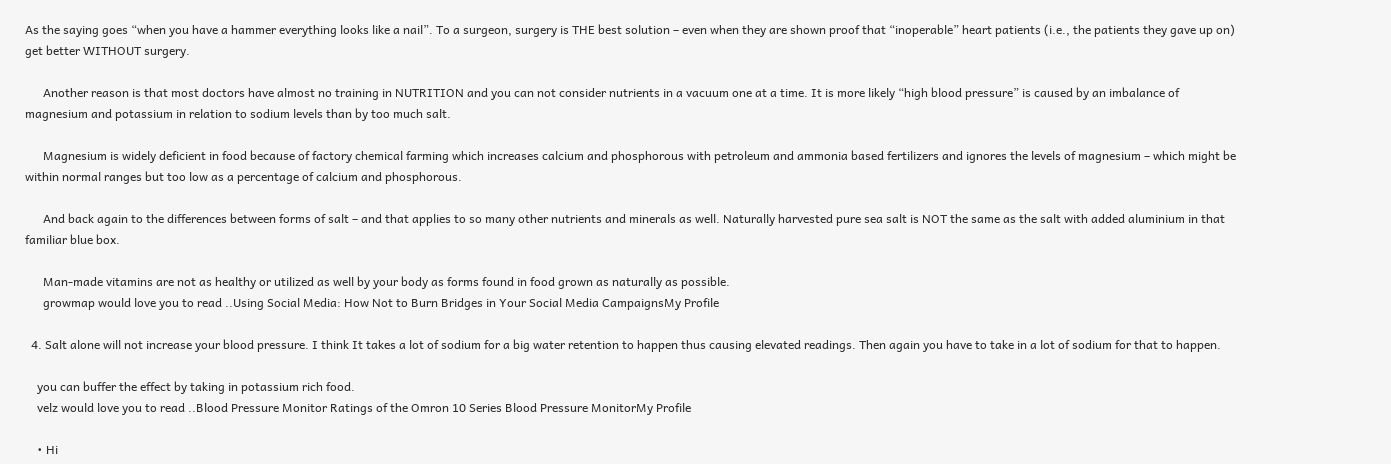As the saying goes “when you have a hammer everything looks like a nail”. To a surgeon, surgery is THE best solution – even when they are shown proof that “inoperable” heart patients (i.e., the patients they gave up on) get better WITHOUT surgery.

      Another reason is that most doctors have almost no training in NUTRITION and you can not consider nutrients in a vacuum one at a time. It is more likely “high blood pressure” is caused by an imbalance of magnesium and potassium in relation to sodium levels than by too much salt.

      Magnesium is widely deficient in food because of factory chemical farming which increases calcium and phosphorous with petroleum and ammonia based fertilizers and ignores the levels of magnesium – which might be within normal ranges but too low as a percentage of calcium and phosphorous.

      And back again to the differences between forms of salt – and that applies to so many other nutrients and minerals as well. Naturally harvested pure sea salt is NOT the same as the salt with added aluminium in that familiar blue box.

      Man-made vitamins are not as healthy or utilized as well by your body as forms found in food grown as naturally as possible.
      growmap would love you to read ..Using Social Media: How Not to Burn Bridges in Your Social Media CampaignsMy Profile

  4. Salt alone will not increase your blood pressure. I think It takes a lot of sodium for a big water retention to happen thus causing elevated readings. Then again you have to take in a lot of sodium for that to happen.

    you can buffer the effect by taking in potassium rich food.
    velz would love you to read ..Blood Pressure Monitor Ratings of the Omron 10 Series Blood Pressure MonitorMy Profile

    • Hi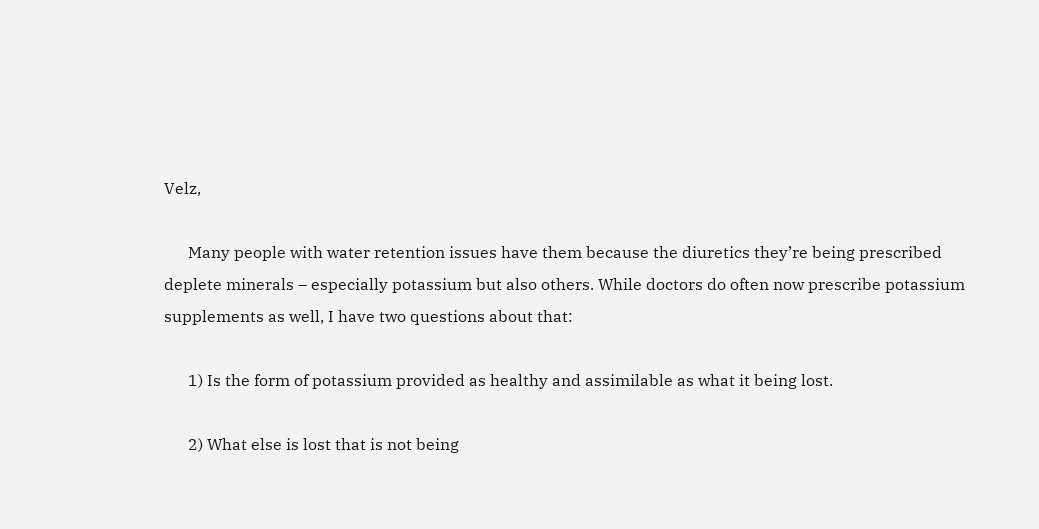Velz,

      Many people with water retention issues have them because the diuretics they’re being prescribed deplete minerals – especially potassium but also others. While doctors do often now prescribe potassium supplements as well, I have two questions about that:

      1) Is the form of potassium provided as healthy and assimilable as what it being lost.

      2) What else is lost that is not being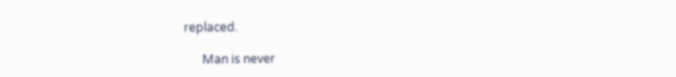replaced.

      Man is never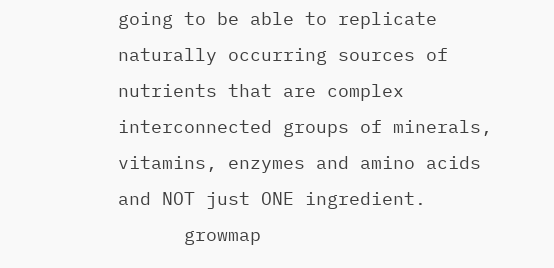going to be able to replicate naturally occurring sources of nutrients that are complex interconnected groups of minerals, vitamins, enzymes and amino acids and NOT just ONE ingredient.
      growmap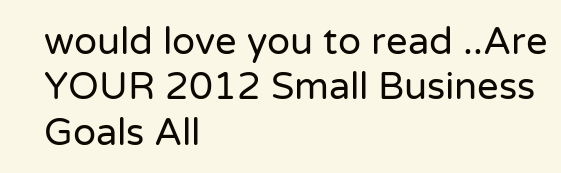would love you to read ..Are YOUR 2012 Small Business Goals All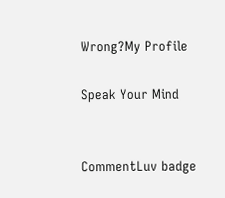Wrong?My Profile

Speak Your Mind


CommentLuv badge